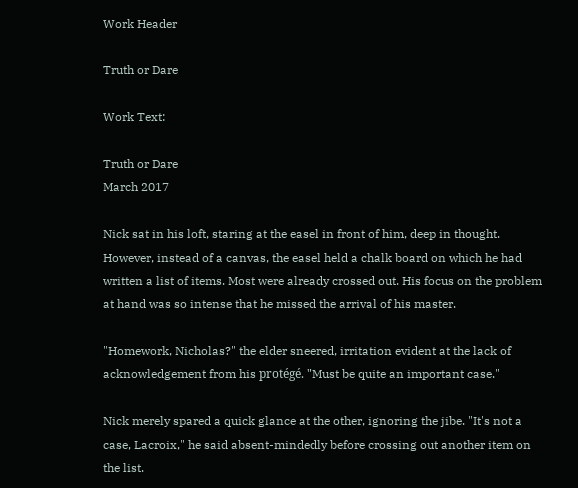Work Header

Truth or Dare

Work Text:

Truth or Dare
March 2017

Nick sat in his loft, staring at the easel in front of him, deep in thought. However, instead of a canvas, the easel held a chalk board on which he had written a list of items. Most were already crossed out. His focus on the problem at hand was so intense that he missed the arrival of his master.

"Homework, Nicholas?" the elder sneered, irritation evident at the lack of acknowledgement from his protégé. "Must be quite an important case."

Nick merely spared a quick glance at the other, ignoring the jibe. "It's not a case, Lacroix," he said absent-mindedly before crossing out another item on the list.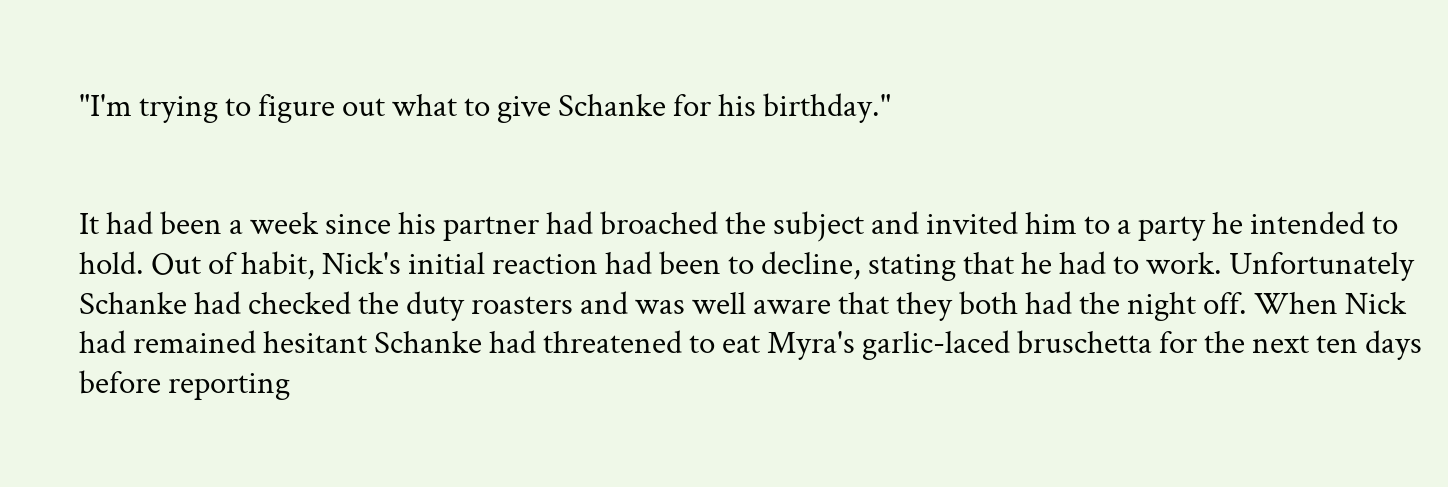"I'm trying to figure out what to give Schanke for his birthday."


It had been a week since his partner had broached the subject and invited him to a party he intended to hold. Out of habit, Nick's initial reaction had been to decline, stating that he had to work. Unfortunately Schanke had checked the duty roasters and was well aware that they both had the night off. When Nick had remained hesitant Schanke had threatened to eat Myra's garlic-laced bruschetta for the next ten days before reporting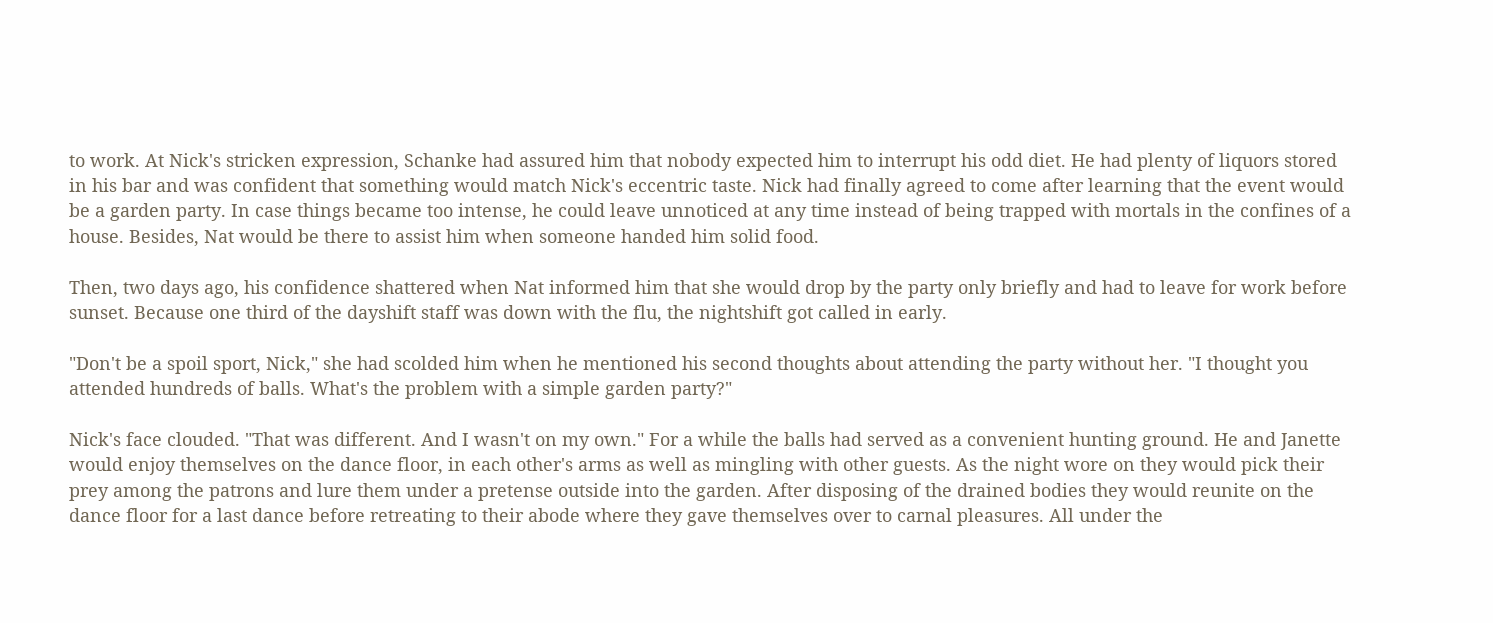to work. At Nick's stricken expression, Schanke had assured him that nobody expected him to interrupt his odd diet. He had plenty of liquors stored in his bar and was confident that something would match Nick's eccentric taste. Nick had finally agreed to come after learning that the event would be a garden party. In case things became too intense, he could leave unnoticed at any time instead of being trapped with mortals in the confines of a house. Besides, Nat would be there to assist him when someone handed him solid food.

Then, two days ago, his confidence shattered when Nat informed him that she would drop by the party only briefly and had to leave for work before sunset. Because one third of the dayshift staff was down with the flu, the nightshift got called in early.

"Don't be a spoil sport, Nick," she had scolded him when he mentioned his second thoughts about attending the party without her. "I thought you attended hundreds of balls. What's the problem with a simple garden party?"

Nick's face clouded. "That was different. And I wasn't on my own." For a while the balls had served as a convenient hunting ground. He and Janette would enjoy themselves on the dance floor, in each other's arms as well as mingling with other guests. As the night wore on they would pick their prey among the patrons and lure them under a pretense outside into the garden. After disposing of the drained bodies they would reunite on the dance floor for a last dance before retreating to their abode where they gave themselves over to carnal pleasures. All under the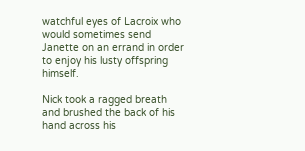watchful eyes of Lacroix who would sometimes send Janette on an errand in order to enjoy his lusty offspring himself.

Nick took a ragged breath and brushed the back of his hand across his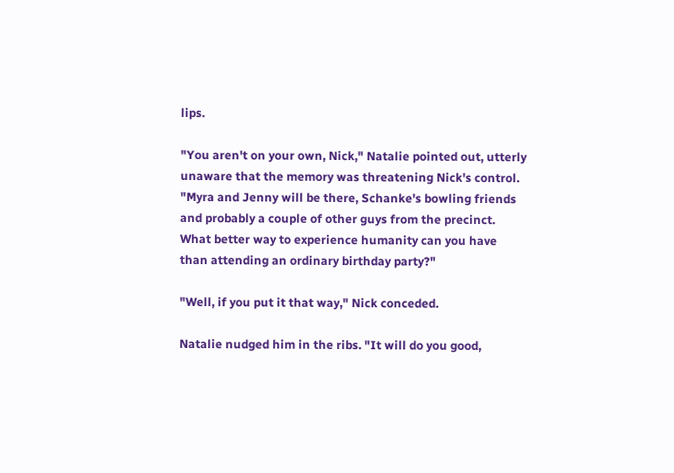lips.

"You aren't on your own, Nick," Natalie pointed out, utterly unaware that the memory was threatening Nick's control. "Myra and Jenny will be there, Schanke's bowling friends and probably a couple of other guys from the precinct. What better way to experience humanity can you have than attending an ordinary birthday party?"

"Well, if you put it that way," Nick conceded.

Natalie nudged him in the ribs. "It will do you good,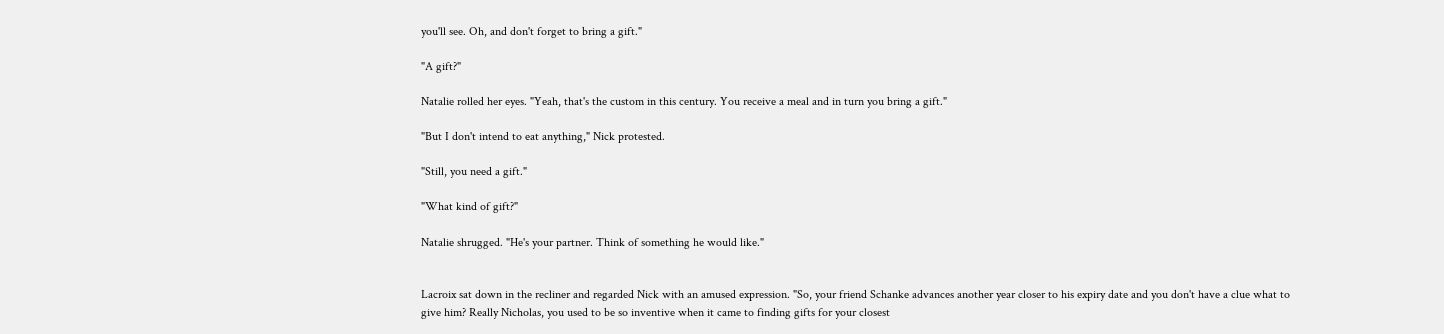you'll see. Oh, and don't forget to bring a gift."

"A gift?"

Natalie rolled her eyes. "Yeah, that's the custom in this century. You receive a meal and in turn you bring a gift."

"But I don't intend to eat anything," Nick protested.

"Still, you need a gift."

"What kind of gift?"

Natalie shrugged. "He's your partner. Think of something he would like."


Lacroix sat down in the recliner and regarded Nick with an amused expression. "So, your friend Schanke advances another year closer to his expiry date and you don't have a clue what to give him? Really Nicholas, you used to be so inventive when it came to finding gifts for your closest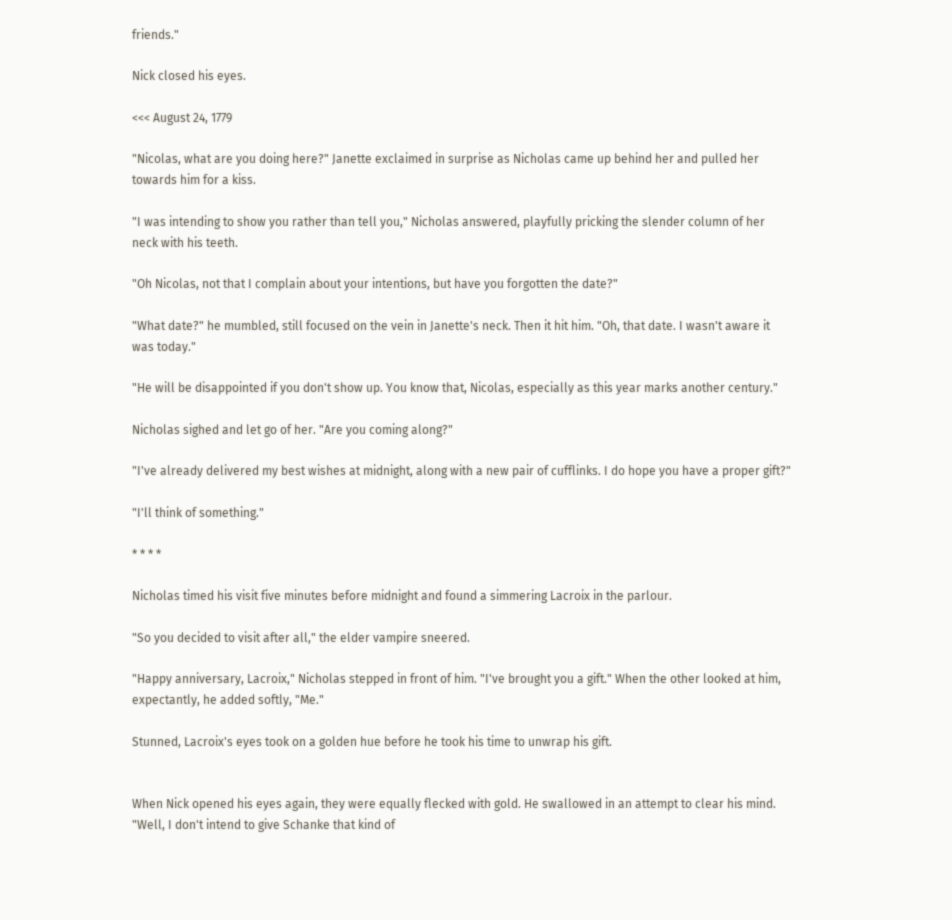friends."

Nick closed his eyes.

<<< August 24, 1779

"Nicolas, what are you doing here?" Janette exclaimed in surprise as Nicholas came up behind her and pulled her towards him for a kiss.

"I was intending to show you rather than tell you," Nicholas answered, playfully pricking the slender column of her neck with his teeth.

"Oh Nicolas, not that I complain about your intentions, but have you forgotten the date?"

"What date?" he mumbled, still focused on the vein in Janette's neck. Then it hit him. "Oh, that date. I wasn't aware it was today."

"He will be disappointed if you don't show up. You know that, Nicolas, especially as this year marks another century."

Nicholas sighed and let go of her. "Are you coming along?"

"I've already delivered my best wishes at midnight, along with a new pair of cufflinks. I do hope you have a proper gift?"

"I'll think of something."

* * * *

Nicholas timed his visit five minutes before midnight and found a simmering Lacroix in the parlour.

"So you decided to visit after all," the elder vampire sneered.

"Happy anniversary, Lacroix," Nicholas stepped in front of him. "I've brought you a gift." When the other looked at him, expectantly, he added softly, "Me."

Stunned, Lacroix's eyes took on a golden hue before he took his time to unwrap his gift.


When Nick opened his eyes again, they were equally flecked with gold. He swallowed in an attempt to clear his mind. "Well, I don't intend to give Schanke that kind of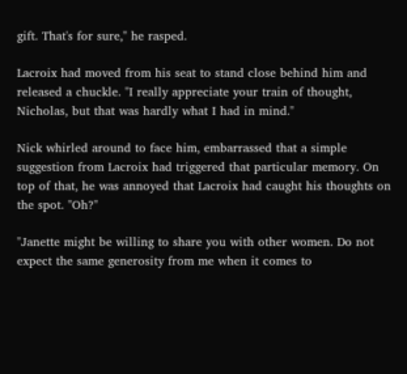gift. That's for sure," he rasped.

Lacroix had moved from his seat to stand close behind him and released a chuckle. "I really appreciate your train of thought, Nicholas, but that was hardly what I had in mind."

Nick whirled around to face him, embarrassed that a simple suggestion from Lacroix had triggered that particular memory. On top of that, he was annoyed that Lacroix had caught his thoughts on the spot. "Oh?"

"Janette might be willing to share you with other women. Do not expect the same generosity from me when it comes to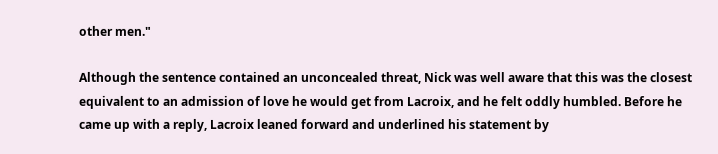other men."

Although the sentence contained an unconcealed threat, Nick was well aware that this was the closest equivalent to an admission of love he would get from Lacroix, and he felt oddly humbled. Before he came up with a reply, Lacroix leaned forward and underlined his statement by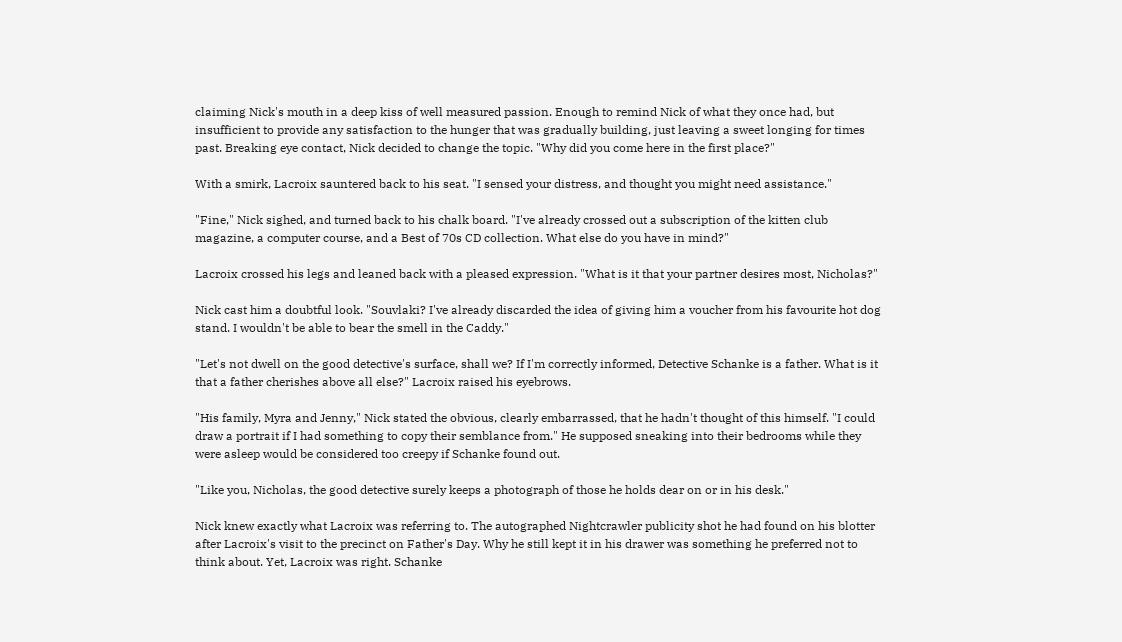claiming Nick's mouth in a deep kiss of well measured passion. Enough to remind Nick of what they once had, but insufficient to provide any satisfaction to the hunger that was gradually building, just leaving a sweet longing for times past. Breaking eye contact, Nick decided to change the topic. "Why did you come here in the first place?"

With a smirk, Lacroix sauntered back to his seat. "I sensed your distress, and thought you might need assistance."

"Fine," Nick sighed, and turned back to his chalk board. "I've already crossed out a subscription of the kitten club magazine, a computer course, and a Best of 70s CD collection. What else do you have in mind?"

Lacroix crossed his legs and leaned back with a pleased expression. "What is it that your partner desires most, Nicholas?"

Nick cast him a doubtful look. "Souvlaki? I've already discarded the idea of giving him a voucher from his favourite hot dog stand. I wouldn't be able to bear the smell in the Caddy."

"Let's not dwell on the good detective's surface, shall we? If I'm correctly informed, Detective Schanke is a father. What is it that a father cherishes above all else?" Lacroix raised his eyebrows.

"His family, Myra and Jenny," Nick stated the obvious, clearly embarrassed, that he hadn't thought of this himself. "I could draw a portrait if I had something to copy their semblance from." He supposed sneaking into their bedrooms while they were asleep would be considered too creepy if Schanke found out.

"Like you, Nicholas, the good detective surely keeps a photograph of those he holds dear on or in his desk."

Nick knew exactly what Lacroix was referring to. The autographed Nightcrawler publicity shot he had found on his blotter after Lacroix's visit to the precinct on Father's Day. Why he still kept it in his drawer was something he preferred not to think about. Yet, Lacroix was right. Schanke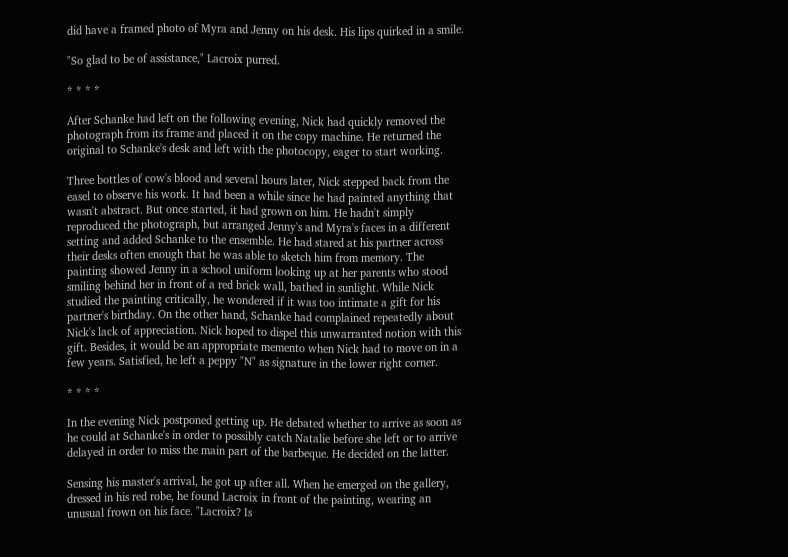did have a framed photo of Myra and Jenny on his desk. His lips quirked in a smile.

"So glad to be of assistance," Lacroix purred.

* * * *

After Schanke had left on the following evening, Nick had quickly removed the photograph from its frame and placed it on the copy machine. He returned the original to Schanke's desk and left with the photocopy, eager to start working.

Three bottles of cow's blood and several hours later, Nick stepped back from the easel to observe his work. It had been a while since he had painted anything that wasn't abstract. But once started, it had grown on him. He hadn't simply reproduced the photograph, but arranged Jenny's and Myra's faces in a different setting and added Schanke to the ensemble. He had stared at his partner across their desks often enough that he was able to sketch him from memory. The painting showed Jenny in a school uniform looking up at her parents who stood smiling behind her in front of a red brick wall, bathed in sunlight. While Nick studied the painting critically, he wondered if it was too intimate a gift for his partner's birthday. On the other hand, Schanke had complained repeatedly about Nick's lack of appreciation. Nick hoped to dispel this unwarranted notion with this gift. Besides, it would be an appropriate memento when Nick had to move on in a few years. Satisfied, he left a peppy "N" as signature in the lower right corner.

* * * *

In the evening Nick postponed getting up. He debated whether to arrive as soon as he could at Schanke's in order to possibly catch Natalie before she left or to arrive delayed in order to miss the main part of the barbeque. He decided on the latter.

Sensing his master's arrival, he got up after all. When he emerged on the gallery, dressed in his red robe, he found Lacroix in front of the painting, wearing an unusual frown on his face. "Lacroix? Is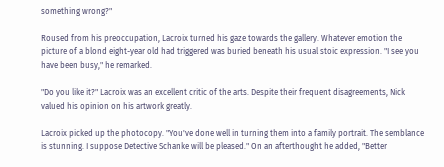something wrong?"

Roused from his preoccupation, Lacroix turned his gaze towards the gallery. Whatever emotion the picture of a blond eight-year old had triggered was buried beneath his usual stoic expression. "I see you have been busy," he remarked.

"Do you like it?" Lacroix was an excellent critic of the arts. Despite their frequent disagreements, Nick valued his opinion on his artwork greatly.

Lacroix picked up the photocopy. "You've done well in turning them into a family portrait. The semblance is stunning. I suppose Detective Schanke will be pleased." On an afterthought he added, "Better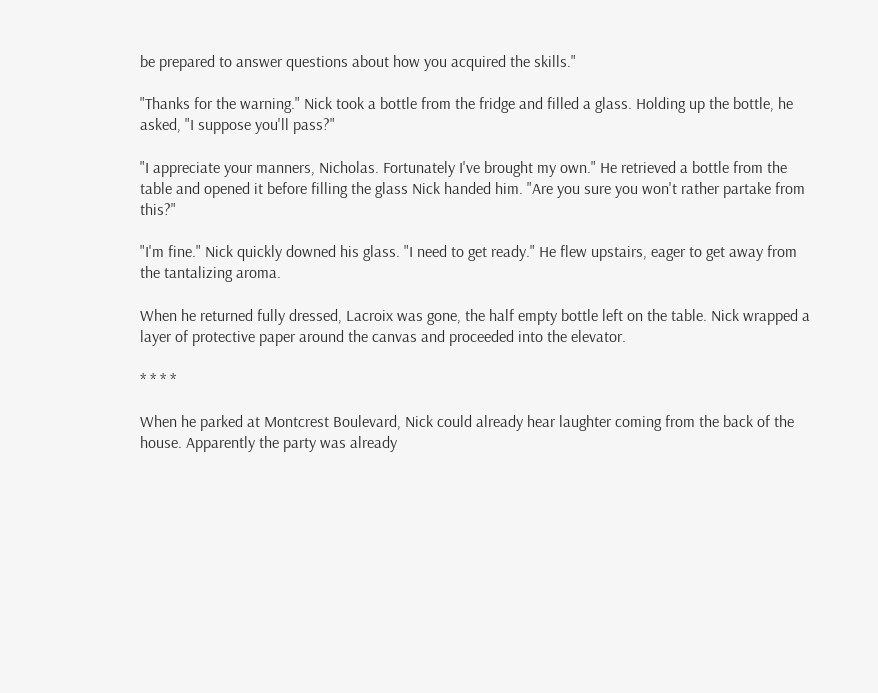be prepared to answer questions about how you acquired the skills."

"Thanks for the warning." Nick took a bottle from the fridge and filled a glass. Holding up the bottle, he asked, "I suppose you'll pass?"

"I appreciate your manners, Nicholas. Fortunately I've brought my own." He retrieved a bottle from the table and opened it before filling the glass Nick handed him. "Are you sure you won't rather partake from this?"

"I'm fine." Nick quickly downed his glass. "I need to get ready." He flew upstairs, eager to get away from the tantalizing aroma.

When he returned fully dressed, Lacroix was gone, the half empty bottle left on the table. Nick wrapped a layer of protective paper around the canvas and proceeded into the elevator.

* * * *

When he parked at Montcrest Boulevard, Nick could already hear laughter coming from the back of the house. Apparently the party was already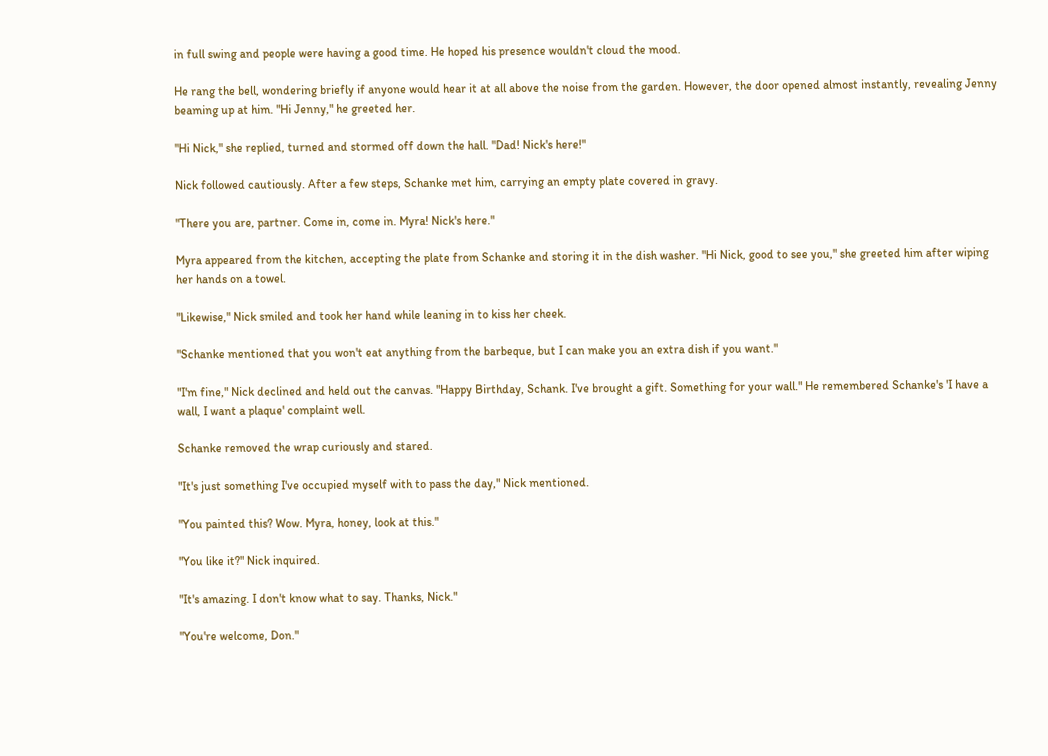in full swing and people were having a good time. He hoped his presence wouldn't cloud the mood.

He rang the bell, wondering briefly if anyone would hear it at all above the noise from the garden. However, the door opened almost instantly, revealing Jenny beaming up at him. "Hi Jenny," he greeted her.

"Hi Nick," she replied, turned and stormed off down the hall. "Dad! Nick's here!"

Nick followed cautiously. After a few steps, Schanke met him, carrying an empty plate covered in gravy.

"There you are, partner. Come in, come in. Myra! Nick's here."

Myra appeared from the kitchen, accepting the plate from Schanke and storing it in the dish washer. "Hi Nick, good to see you," she greeted him after wiping her hands on a towel.

"Likewise," Nick smiled and took her hand while leaning in to kiss her cheek.

"Schanke mentioned that you won't eat anything from the barbeque, but I can make you an extra dish if you want."

"I'm fine," Nick declined and held out the canvas. "Happy Birthday, Schank. I've brought a gift. Something for your wall." He remembered Schanke's 'I have a wall, I want a plaque' complaint well.

Schanke removed the wrap curiously and stared.

"It's just something I've occupied myself with to pass the day," Nick mentioned.

"You painted this? Wow. Myra, honey, look at this."

"You like it?" Nick inquired.

"It's amazing. I don't know what to say. Thanks, Nick."

"You're welcome, Don."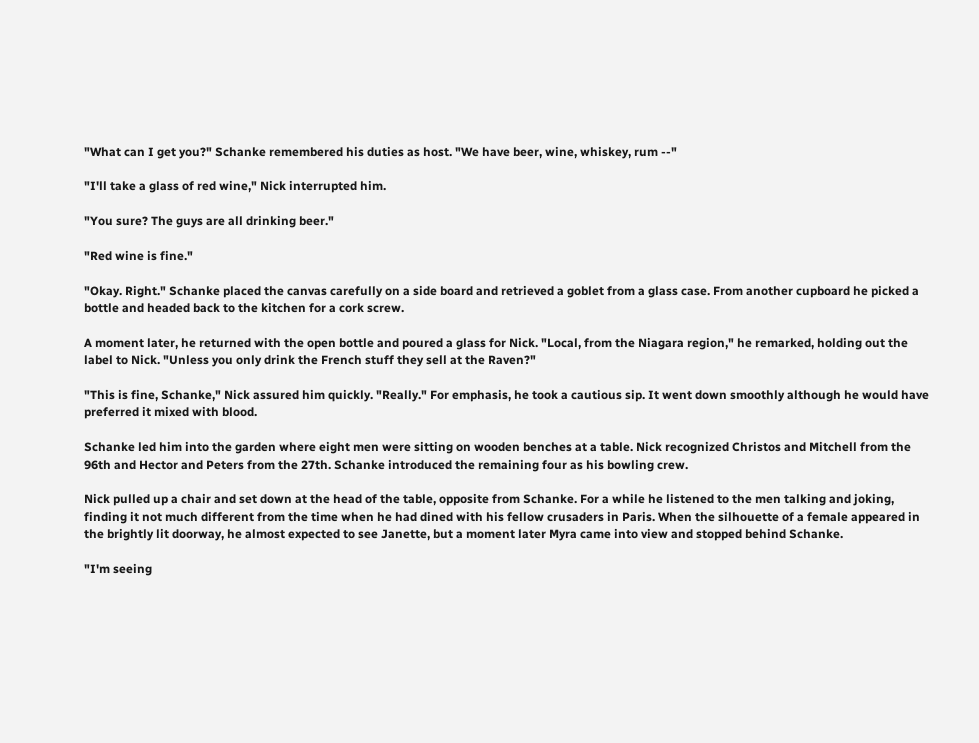"What can I get you?" Schanke remembered his duties as host. "We have beer, wine, whiskey, rum --"

"I'll take a glass of red wine," Nick interrupted him.

"You sure? The guys are all drinking beer."

"Red wine is fine."

"Okay. Right." Schanke placed the canvas carefully on a side board and retrieved a goblet from a glass case. From another cupboard he picked a bottle and headed back to the kitchen for a cork screw.

A moment later, he returned with the open bottle and poured a glass for Nick. "Local, from the Niagara region," he remarked, holding out the label to Nick. "Unless you only drink the French stuff they sell at the Raven?"

"This is fine, Schanke," Nick assured him quickly. "Really." For emphasis, he took a cautious sip. It went down smoothly although he would have preferred it mixed with blood.

Schanke led him into the garden where eight men were sitting on wooden benches at a table. Nick recognized Christos and Mitchell from the 96th and Hector and Peters from the 27th. Schanke introduced the remaining four as his bowling crew.

Nick pulled up a chair and set down at the head of the table, opposite from Schanke. For a while he listened to the men talking and joking, finding it not much different from the time when he had dined with his fellow crusaders in Paris. When the silhouette of a female appeared in the brightly lit doorway, he almost expected to see Janette, but a moment later Myra came into view and stopped behind Schanke.

"I'm seeing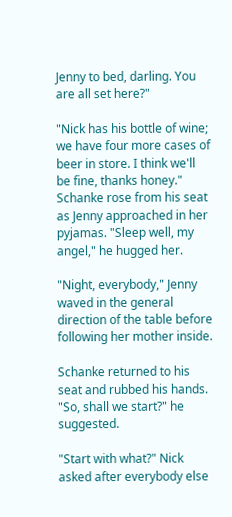Jenny to bed, darling. You are all set here?"

"Nick has his bottle of wine; we have four more cases of beer in store. I think we'll be fine, thanks honey." Schanke rose from his seat as Jenny approached in her pyjamas. "Sleep well, my angel," he hugged her.

"Night, everybody," Jenny waved in the general direction of the table before following her mother inside.

Schanke returned to his seat and rubbed his hands. "So, shall we start?" he suggested.

"Start with what?" Nick asked after everybody else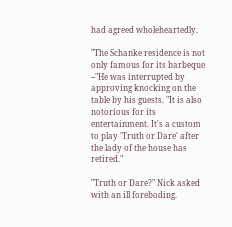had agreed wholeheartedly.

"The Schanke residence is not only famous for its barbeque --"He was interrupted by approving knocking on the table by his guests. "It is also notorious for its entertainment. It's a custom to play 'Truth or Dare' after the lady of the house has retired."

"Truth or Dare?" Nick asked with an ill foreboding.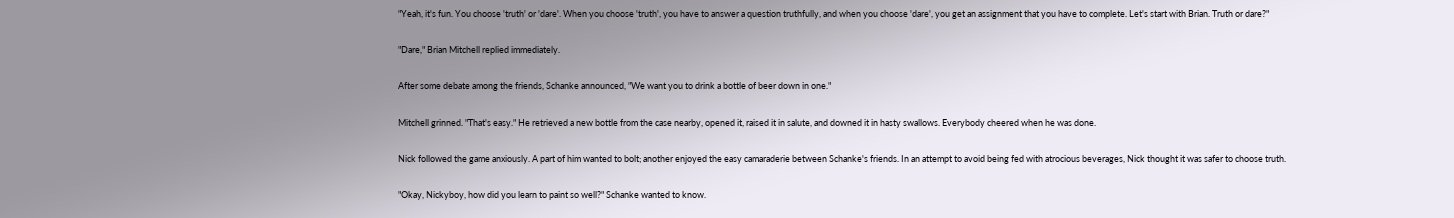"Yeah, it's fun. You choose 'truth' or 'dare'. When you choose 'truth', you have to answer a question truthfully, and when you choose 'dare', you get an assignment that you have to complete. Let's start with Brian. Truth or dare?"

"Dare," Brian Mitchell replied immediately.

After some debate among the friends, Schanke announced, "We want you to drink a bottle of beer down in one."

Mitchell grinned. "That's easy." He retrieved a new bottle from the case nearby, opened it, raised it in salute, and downed it in hasty swallows. Everybody cheered when he was done.

Nick followed the game anxiously. A part of him wanted to bolt; another enjoyed the easy camaraderie between Schanke's friends. In an attempt to avoid being fed with atrocious beverages, Nick thought it was safer to choose truth.

"Okay, Nickyboy, how did you learn to paint so well?" Schanke wanted to know.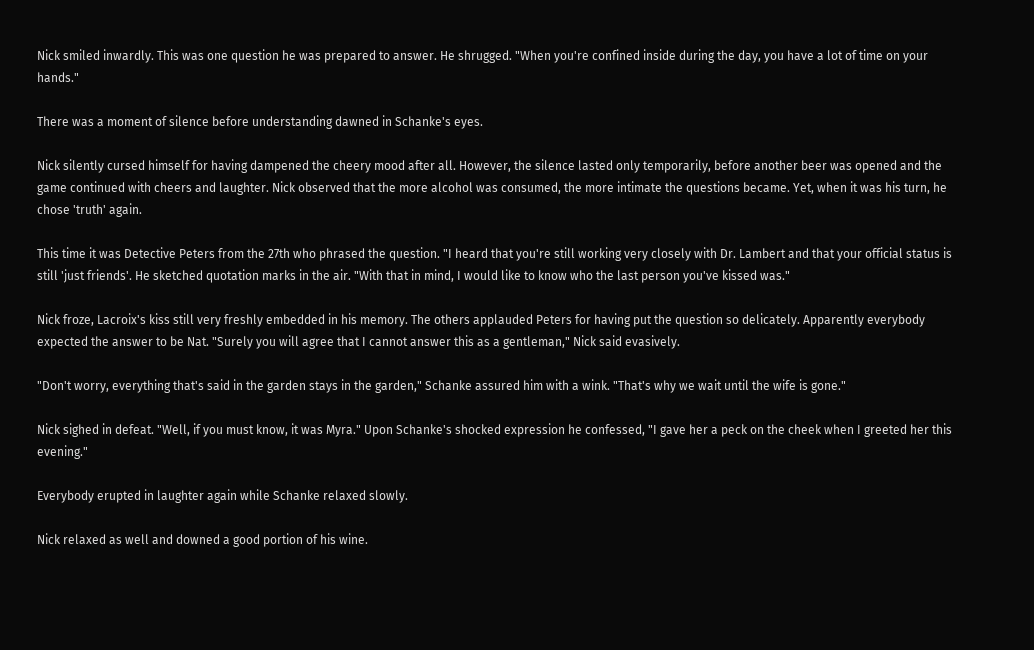Nick smiled inwardly. This was one question he was prepared to answer. He shrugged. "When you're confined inside during the day, you have a lot of time on your hands."

There was a moment of silence before understanding dawned in Schanke's eyes.

Nick silently cursed himself for having dampened the cheery mood after all. However, the silence lasted only temporarily, before another beer was opened and the game continued with cheers and laughter. Nick observed that the more alcohol was consumed, the more intimate the questions became. Yet, when it was his turn, he chose 'truth' again.

This time it was Detective Peters from the 27th who phrased the question. "I heard that you're still working very closely with Dr. Lambert and that your official status is still 'just friends'. He sketched quotation marks in the air. "With that in mind, I would like to know who the last person you've kissed was."

Nick froze, Lacroix's kiss still very freshly embedded in his memory. The others applauded Peters for having put the question so delicately. Apparently everybody expected the answer to be Nat. "Surely you will agree that I cannot answer this as a gentleman," Nick said evasively.

"Don't worry, everything that's said in the garden stays in the garden," Schanke assured him with a wink. "That's why we wait until the wife is gone."

Nick sighed in defeat. "Well, if you must know, it was Myra." Upon Schanke's shocked expression he confessed, "I gave her a peck on the cheek when I greeted her this evening."

Everybody erupted in laughter again while Schanke relaxed slowly.

Nick relaxed as well and downed a good portion of his wine.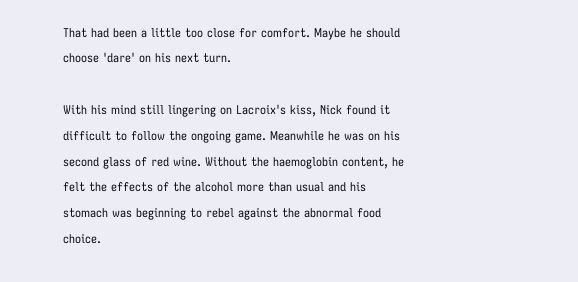That had been a little too close for comfort. Maybe he should choose 'dare' on his next turn.

With his mind still lingering on Lacroix's kiss, Nick found it difficult to follow the ongoing game. Meanwhile he was on his second glass of red wine. Without the haemoglobin content, he felt the effects of the alcohol more than usual and his stomach was beginning to rebel against the abnormal food choice.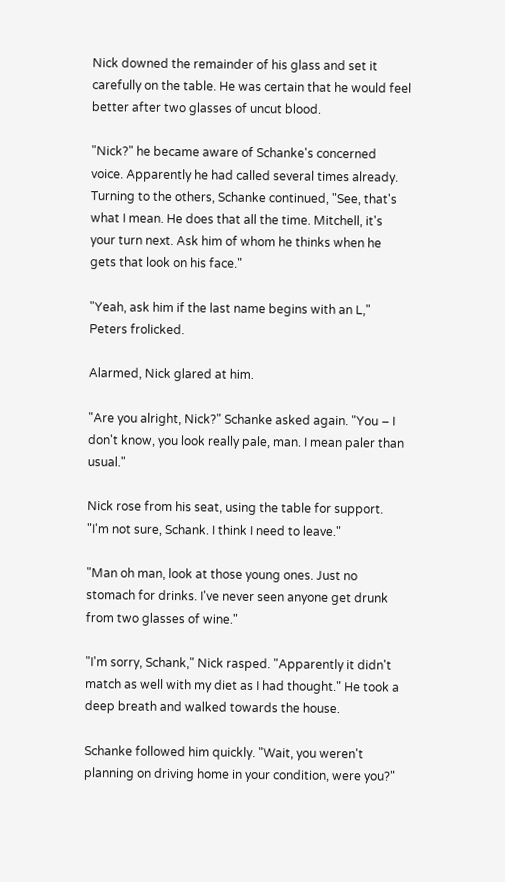Nick downed the remainder of his glass and set it carefully on the table. He was certain that he would feel better after two glasses of uncut blood.

"Nick?" he became aware of Schanke's concerned voice. Apparently he had called several times already. Turning to the others, Schanke continued, "See, that's what I mean. He does that all the time. Mitchell, it's your turn next. Ask him of whom he thinks when he gets that look on his face."

"Yeah, ask him if the last name begins with an L," Peters frolicked.

Alarmed, Nick glared at him.

"Are you alright, Nick?" Schanke asked again. "You – I don't know, you look really pale, man. I mean paler than usual."

Nick rose from his seat, using the table for support. "I'm not sure, Schank. I think I need to leave."

"Man oh man, look at those young ones. Just no stomach for drinks. I've never seen anyone get drunk from two glasses of wine."

"I'm sorry, Schank," Nick rasped. "Apparently it didn't match as well with my diet as I had thought." He took a deep breath and walked towards the house.

Schanke followed him quickly. "Wait, you weren't planning on driving home in your condition, were you?"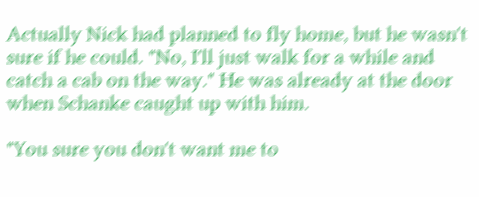Actually Nick had planned to fly home, but he wasn't sure if he could. "No, I'll just walk for a while and catch a cab on the way." He was already at the door when Schanke caught up with him.

"You sure you don't want me to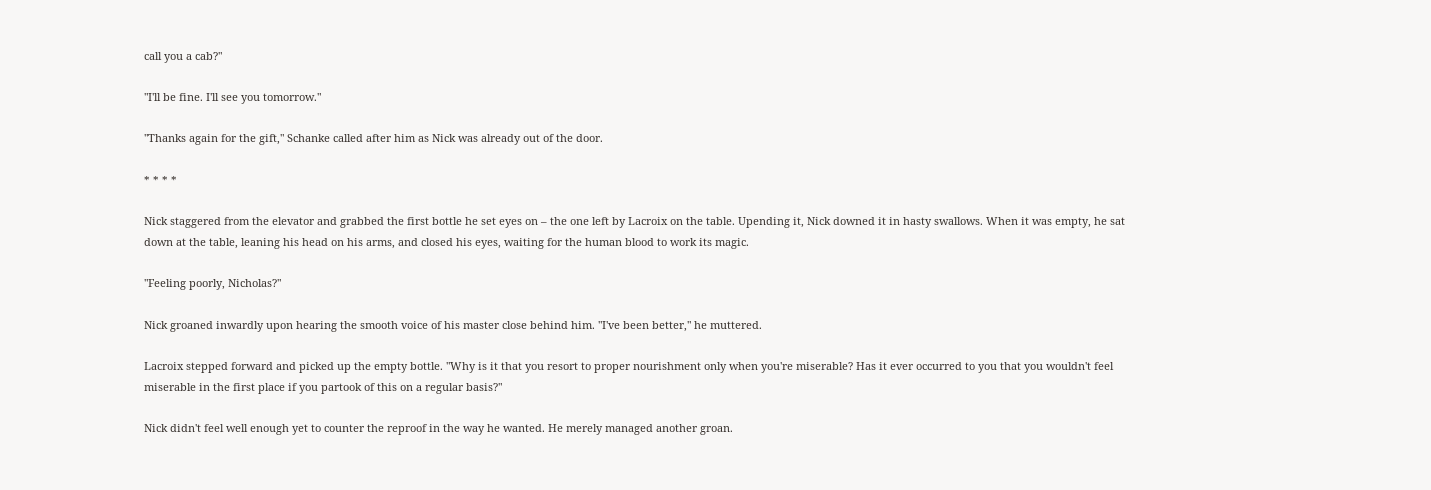call you a cab?"

"I'll be fine. I'll see you tomorrow."

"Thanks again for the gift," Schanke called after him as Nick was already out of the door.

* * * *

Nick staggered from the elevator and grabbed the first bottle he set eyes on – the one left by Lacroix on the table. Upending it, Nick downed it in hasty swallows. When it was empty, he sat down at the table, leaning his head on his arms, and closed his eyes, waiting for the human blood to work its magic.

"Feeling poorly, Nicholas?"

Nick groaned inwardly upon hearing the smooth voice of his master close behind him. "I've been better," he muttered.

Lacroix stepped forward and picked up the empty bottle. "Why is it that you resort to proper nourishment only when you're miserable? Has it ever occurred to you that you wouldn't feel miserable in the first place if you partook of this on a regular basis?"

Nick didn't feel well enough yet to counter the reproof in the way he wanted. He merely managed another groan.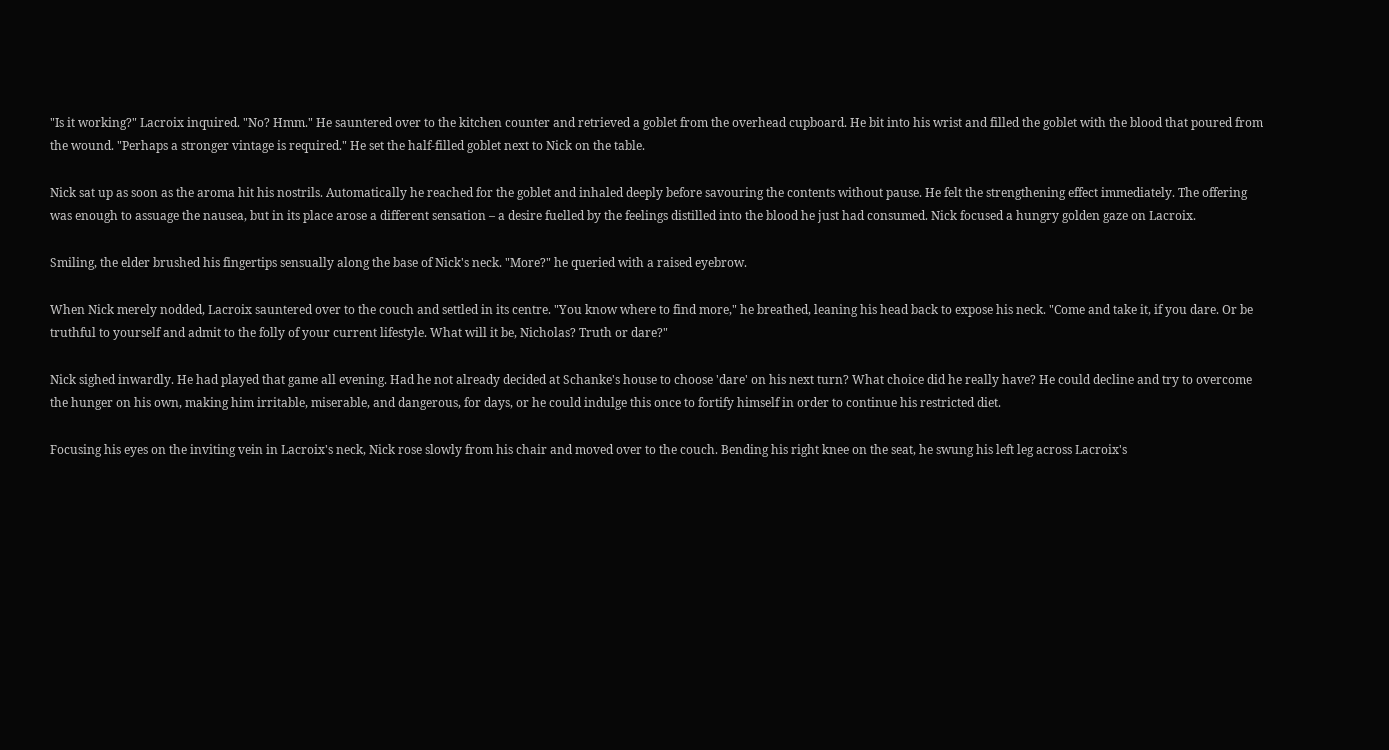"Is it working?" Lacroix inquired. "No? Hmm." He sauntered over to the kitchen counter and retrieved a goblet from the overhead cupboard. He bit into his wrist and filled the goblet with the blood that poured from the wound. "Perhaps a stronger vintage is required." He set the half-filled goblet next to Nick on the table.

Nick sat up as soon as the aroma hit his nostrils. Automatically he reached for the goblet and inhaled deeply before savouring the contents without pause. He felt the strengthening effect immediately. The offering was enough to assuage the nausea, but in its place arose a different sensation – a desire fuelled by the feelings distilled into the blood he just had consumed. Nick focused a hungry golden gaze on Lacroix.

Smiling, the elder brushed his fingertips sensually along the base of Nick's neck. "More?" he queried with a raised eyebrow.

When Nick merely nodded, Lacroix sauntered over to the couch and settled in its centre. "You know where to find more," he breathed, leaning his head back to expose his neck. "Come and take it, if you dare. Or be truthful to yourself and admit to the folly of your current lifestyle. What will it be, Nicholas? Truth or dare?"

Nick sighed inwardly. He had played that game all evening. Had he not already decided at Schanke's house to choose 'dare' on his next turn? What choice did he really have? He could decline and try to overcome the hunger on his own, making him irritable, miserable, and dangerous, for days, or he could indulge this once to fortify himself in order to continue his restricted diet.

Focusing his eyes on the inviting vein in Lacroix's neck, Nick rose slowly from his chair and moved over to the couch. Bending his right knee on the seat, he swung his left leg across Lacroix's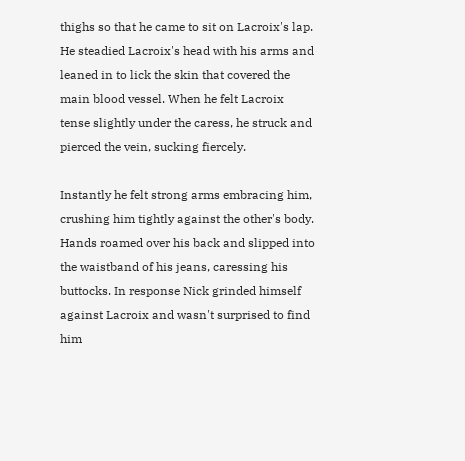thighs so that he came to sit on Lacroix's lap. He steadied Lacroix's head with his arms and leaned in to lick the skin that covered the main blood vessel. When he felt Lacroix tense slightly under the caress, he struck and pierced the vein, sucking fiercely.

Instantly he felt strong arms embracing him, crushing him tightly against the other's body. Hands roamed over his back and slipped into the waistband of his jeans, caressing his buttocks. In response Nick grinded himself against Lacroix and wasn't surprised to find him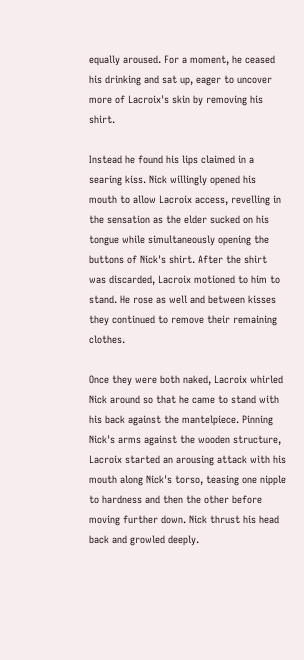equally aroused. For a moment, he ceased his drinking and sat up, eager to uncover more of Lacroix's skin by removing his shirt.

Instead he found his lips claimed in a searing kiss. Nick willingly opened his mouth to allow Lacroix access, revelling in the sensation as the elder sucked on his tongue while simultaneously opening the buttons of Nick's shirt. After the shirt was discarded, Lacroix motioned to him to stand. He rose as well and between kisses they continued to remove their remaining clothes.

Once they were both naked, Lacroix whirled Nick around so that he came to stand with his back against the mantelpiece. Pinning Nick's arms against the wooden structure, Lacroix started an arousing attack with his mouth along Nick's torso, teasing one nipple to hardness and then the other before moving further down. Nick thrust his head back and growled deeply.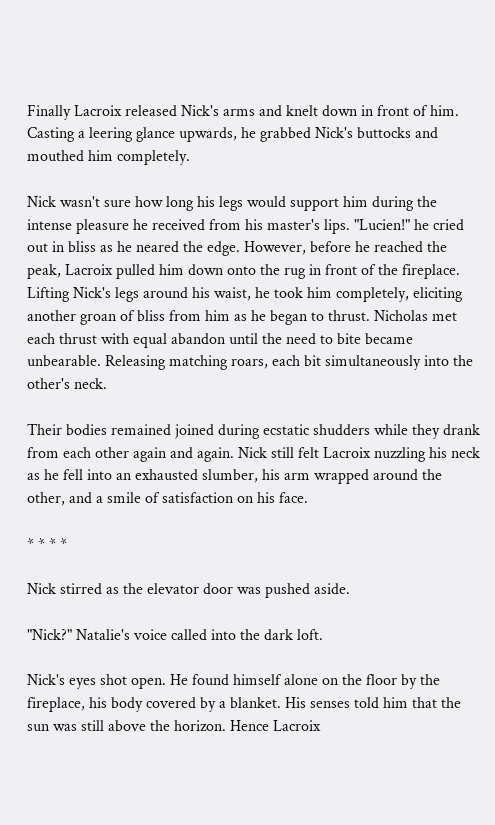Finally Lacroix released Nick's arms and knelt down in front of him. Casting a leering glance upwards, he grabbed Nick's buttocks and mouthed him completely.

Nick wasn't sure how long his legs would support him during the intense pleasure he received from his master's lips. "Lucien!" he cried out in bliss as he neared the edge. However, before he reached the peak, Lacroix pulled him down onto the rug in front of the fireplace. Lifting Nick's legs around his waist, he took him completely, eliciting another groan of bliss from him as he began to thrust. Nicholas met each thrust with equal abandon until the need to bite became unbearable. Releasing matching roars, each bit simultaneously into the other's neck.

Their bodies remained joined during ecstatic shudders while they drank from each other again and again. Nick still felt Lacroix nuzzling his neck as he fell into an exhausted slumber, his arm wrapped around the other, and a smile of satisfaction on his face.

* * * *

Nick stirred as the elevator door was pushed aside.

"Nick?" Natalie's voice called into the dark loft.

Nick's eyes shot open. He found himself alone on the floor by the fireplace, his body covered by a blanket. His senses told him that the sun was still above the horizon. Hence Lacroix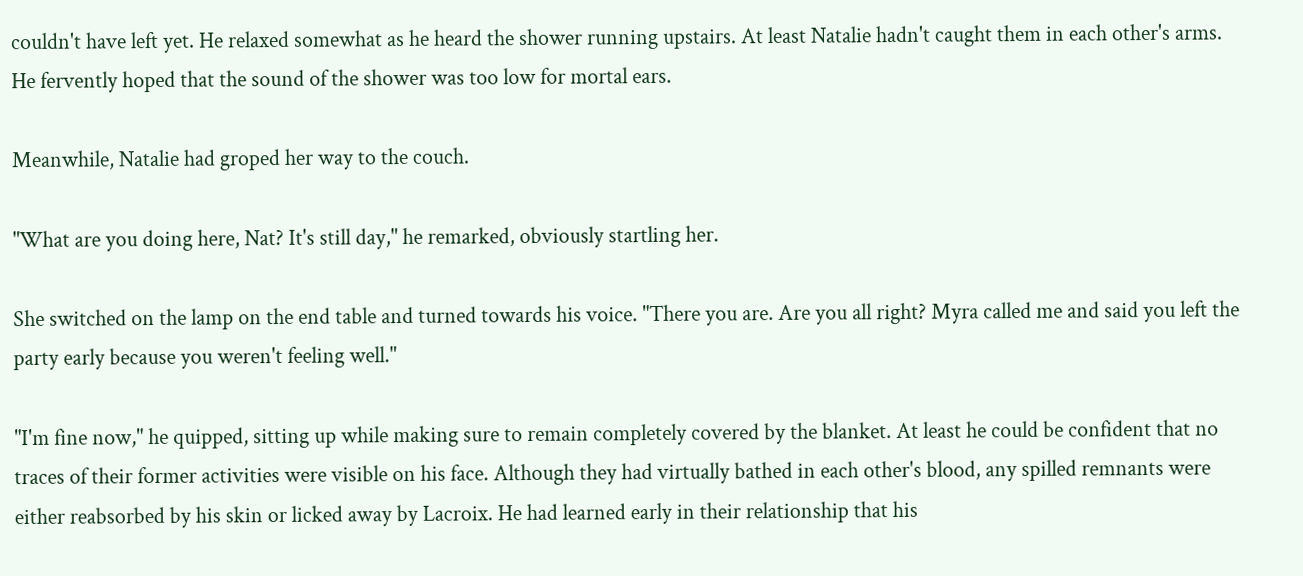couldn't have left yet. He relaxed somewhat as he heard the shower running upstairs. At least Natalie hadn't caught them in each other's arms. He fervently hoped that the sound of the shower was too low for mortal ears.

Meanwhile, Natalie had groped her way to the couch.

"What are you doing here, Nat? It's still day," he remarked, obviously startling her.

She switched on the lamp on the end table and turned towards his voice. "There you are. Are you all right? Myra called me and said you left the party early because you weren't feeling well."

"I'm fine now," he quipped, sitting up while making sure to remain completely covered by the blanket. At least he could be confident that no traces of their former activities were visible on his face. Although they had virtually bathed in each other's blood, any spilled remnants were either reabsorbed by his skin or licked away by Lacroix. He had learned early in their relationship that his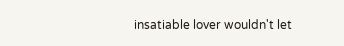insatiable lover wouldn't let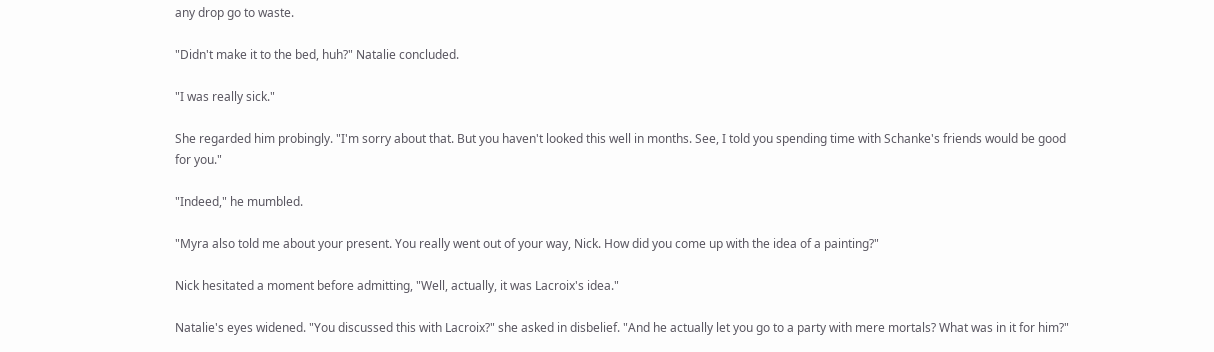any drop go to waste.

"Didn't make it to the bed, huh?" Natalie concluded.

"I was really sick."

She regarded him probingly. "I'm sorry about that. But you haven't looked this well in months. See, I told you spending time with Schanke's friends would be good for you."

"Indeed," he mumbled.

"Myra also told me about your present. You really went out of your way, Nick. How did you come up with the idea of a painting?"

Nick hesitated a moment before admitting, "Well, actually, it was Lacroix's idea."

Natalie's eyes widened. "You discussed this with Lacroix?" she asked in disbelief. "And he actually let you go to a party with mere mortals? What was in it for him?"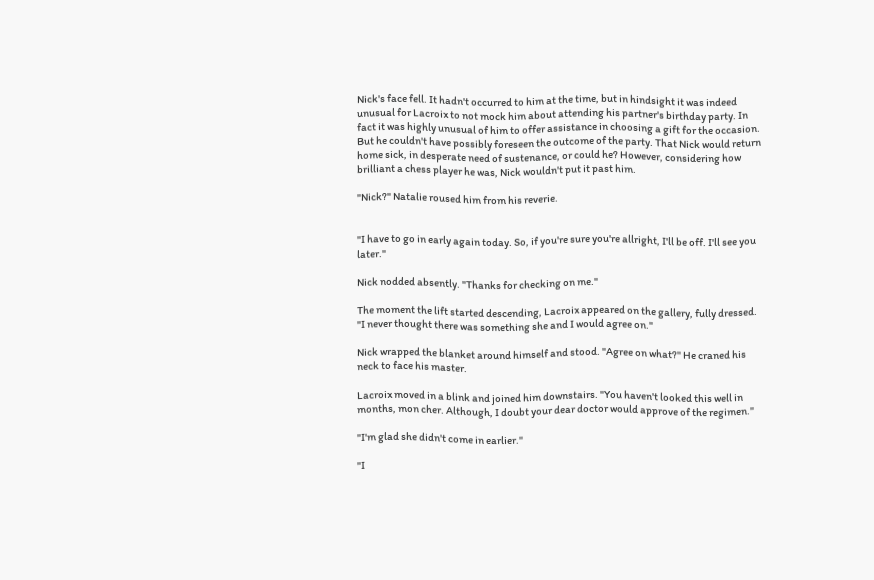Nick's face fell. It hadn't occurred to him at the time, but in hindsight it was indeed unusual for Lacroix to not mock him about attending his partner's birthday party. In fact it was highly unusual of him to offer assistance in choosing a gift for the occasion. But he couldn't have possibly foreseen the outcome of the party. That Nick would return home sick, in desperate need of sustenance, or could he? However, considering how brilliant a chess player he was, Nick wouldn't put it past him.

"Nick?" Natalie roused him from his reverie.


"I have to go in early again today. So, if you're sure you're allright, I'll be off. I'll see you later."

Nick nodded absently. "Thanks for checking on me."

The moment the lift started descending, Lacroix appeared on the gallery, fully dressed. "I never thought there was something she and I would agree on."

Nick wrapped the blanket around himself and stood. "Agree on what?" He craned his neck to face his master.

Lacroix moved in a blink and joined him downstairs. "You haven't looked this well in months, mon cher. Although, I doubt your dear doctor would approve of the regimen."

"I'm glad she didn't come in earlier."

"I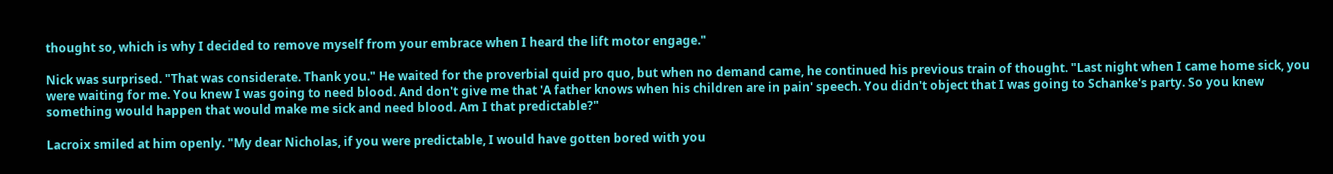thought so, which is why I decided to remove myself from your embrace when I heard the lift motor engage."

Nick was surprised. "That was considerate. Thank you." He waited for the proverbial quid pro quo, but when no demand came, he continued his previous train of thought. "Last night when I came home sick, you were waiting for me. You knew I was going to need blood. And don't give me that 'A father knows when his children are in pain' speech. You didn't object that I was going to Schanke's party. So you knew something would happen that would make me sick and need blood. Am I that predictable?"

Lacroix smiled at him openly. "My dear Nicholas, if you were predictable, I would have gotten bored with you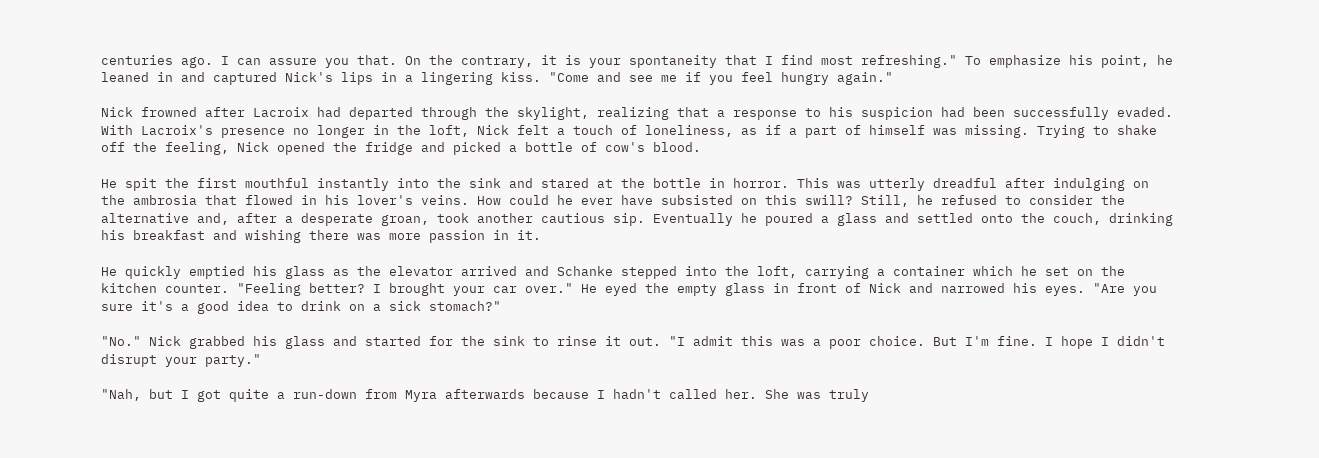centuries ago. I can assure you that. On the contrary, it is your spontaneity that I find most refreshing." To emphasize his point, he leaned in and captured Nick's lips in a lingering kiss. "Come and see me if you feel hungry again."

Nick frowned after Lacroix had departed through the skylight, realizing that a response to his suspicion had been successfully evaded. With Lacroix's presence no longer in the loft, Nick felt a touch of loneliness, as if a part of himself was missing. Trying to shake off the feeling, Nick opened the fridge and picked a bottle of cow's blood.

He spit the first mouthful instantly into the sink and stared at the bottle in horror. This was utterly dreadful after indulging on the ambrosia that flowed in his lover's veins. How could he ever have subsisted on this swill? Still, he refused to consider the alternative and, after a desperate groan, took another cautious sip. Eventually he poured a glass and settled onto the couch, drinking his breakfast and wishing there was more passion in it.

He quickly emptied his glass as the elevator arrived and Schanke stepped into the loft, carrying a container which he set on the kitchen counter. "Feeling better? I brought your car over." He eyed the empty glass in front of Nick and narrowed his eyes. "Are you sure it's a good idea to drink on a sick stomach?"

"No." Nick grabbed his glass and started for the sink to rinse it out. "I admit this was a poor choice. But I'm fine. I hope I didn't disrupt your party."

"Nah, but I got quite a run-down from Myra afterwards because I hadn't called her. She was truly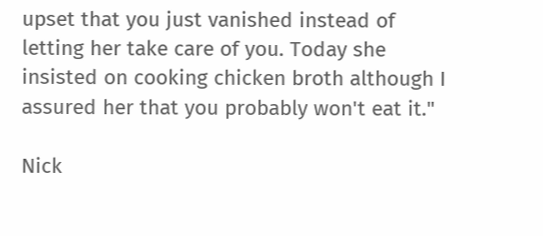upset that you just vanished instead of letting her take care of you. Today she insisted on cooking chicken broth although I assured her that you probably won't eat it."

Nick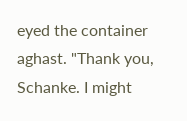eyed the container aghast. "Thank you, Schanke. I might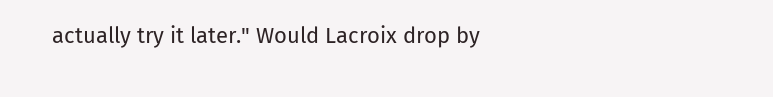actually try it later." Would Lacroix drop by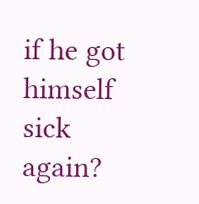if he got himself sick again?